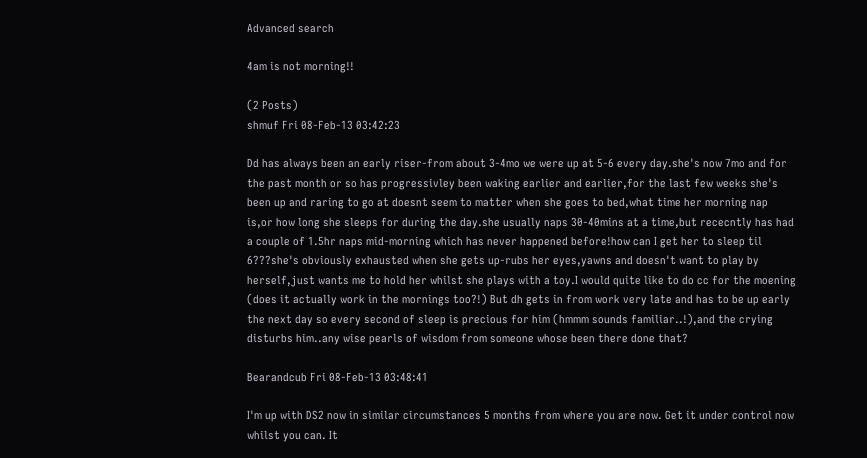Advanced search

4am is not morning!!

(2 Posts)
shmuf Fri 08-Feb-13 03:42:23

Dd has always been an early riser-from about 3-4mo we were up at 5-6 every day.she's now 7mo and for the past month or so has progressivley been waking earlier and earlier,for the last few weeks she's been up and raring to go at doesnt seem to matter when she goes to bed,what time her morning nap is,or how long she sleeps for during the day.she usually naps 30-40mins at a time,but rececntly has had a couple of 1.5hr naps mid-morning which has never happened before!how can I get her to sleep til 6???she's obviously exhausted when she gets up-rubs her eyes,yawns and doesn't want to play by herself,just wants me to hold her whilst she plays with a toy.I would quite like to do cc for the moening (does it actually work in the mornings too?!) But dh gets in from work very late and has to be up early the next day so every second of sleep is precious for him (hmmm sounds familiar..!),and the crying disturbs him..any wise pearls of wisdom from someone whose been there done that?

Bearandcub Fri 08-Feb-13 03:48:41

I'm up with DS2 now in similar circumstances 5 months from where you are now. Get it under control now whilst you can. It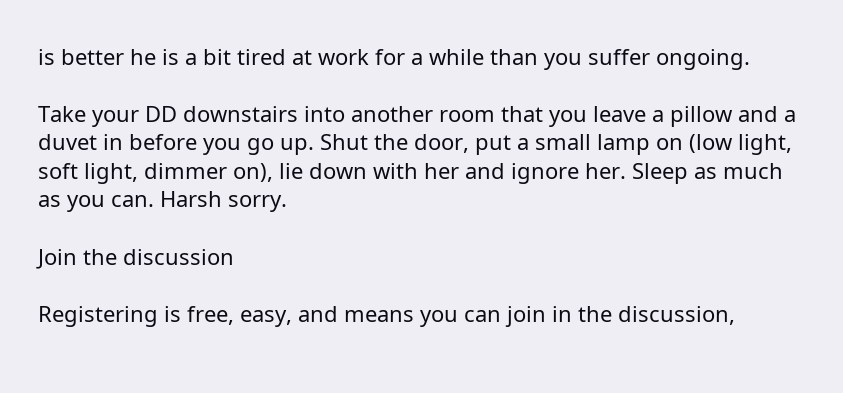is better he is a bit tired at work for a while than you suffer ongoing.

Take your DD downstairs into another room that you leave a pillow and a duvet in before you go up. Shut the door, put a small lamp on (low light, soft light, dimmer on), lie down with her and ignore her. Sleep as much as you can. Harsh sorry.

Join the discussion

Registering is free, easy, and means you can join in the discussion,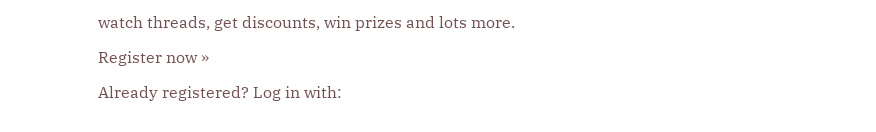watch threads, get discounts, win prizes and lots more.

Register now »

Already registered? Log in with: